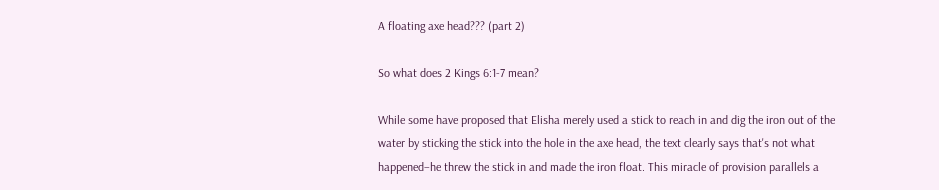A floating axe head??? (part 2)

So what does 2 Kings 6:1-7 mean?

While some have proposed that Elisha merely used a stick to reach in and dig the iron out of the water by sticking the stick into the hole in the axe head, the text clearly says that's not what happened–he threw the stick in and made the iron float. This miracle of provision parallels a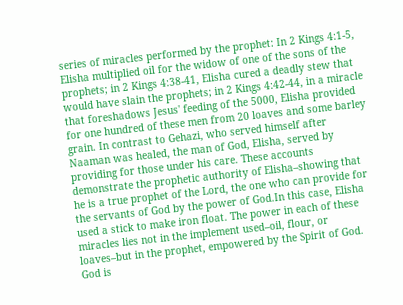series of miracles performed by the prophet: In 2 Kings 4:1-5, Elisha multiplied oil for the widow of one of the sons of the prophets; in 2 Kings 4:38-41, Elisha cured a deadly stew that would have slain the prophets; in 2 Kings 4:42-44, in a miracle that foreshadows Jesus' feeding of the 5000, Elisha provided for one hundred of these men from 20 loaves and some barley grain. In contrast to Gehazi, who served himself after Naaman was healed, the man of God, Elisha, served by providing for those under his care. These accounts demonstrate the prophetic authority of Elisha–showing that he is a true prophet of the Lord, the one who can provide for the servants of God by the power of God.In this case, Elisha used a stick to make iron float. The power in each of these miracles lies not in the implement used–oil, flour, or loaves–but in the prophet, empowered by the Spirit of God. God is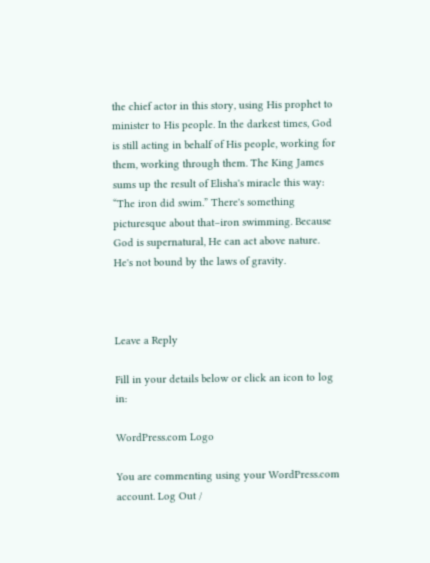the chief actor in this story, using His prophet to minister to His people. In the darkest times, God is still acting in behalf of His people, working for them, working through them. The King James sums up the result of Elisha's miracle this way: “The iron did swim.” There's something picturesque about that–iron swimming. Because God is supernatural, He can act above nature. He's not bound by the laws of gravity.



Leave a Reply

Fill in your details below or click an icon to log in:

WordPress.com Logo

You are commenting using your WordPress.com account. Log Out /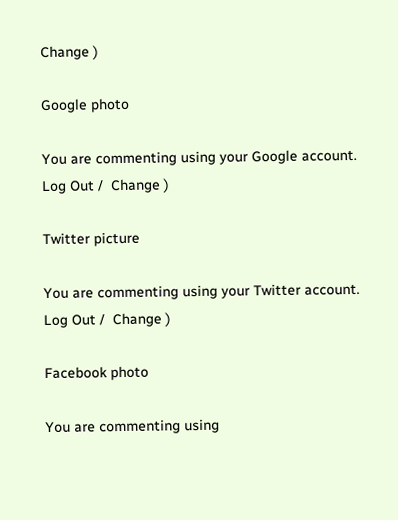Change )

Google photo

You are commenting using your Google account. Log Out /  Change )

Twitter picture

You are commenting using your Twitter account. Log Out /  Change )

Facebook photo

You are commenting using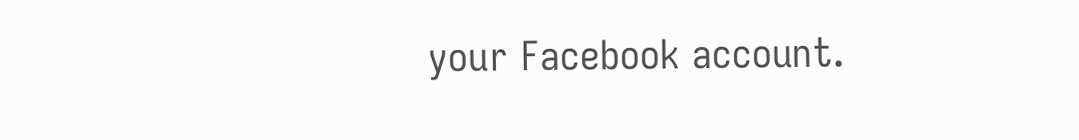your Facebook account.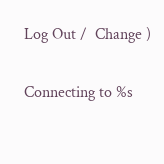Log Out /  Change )

Connecting to %s